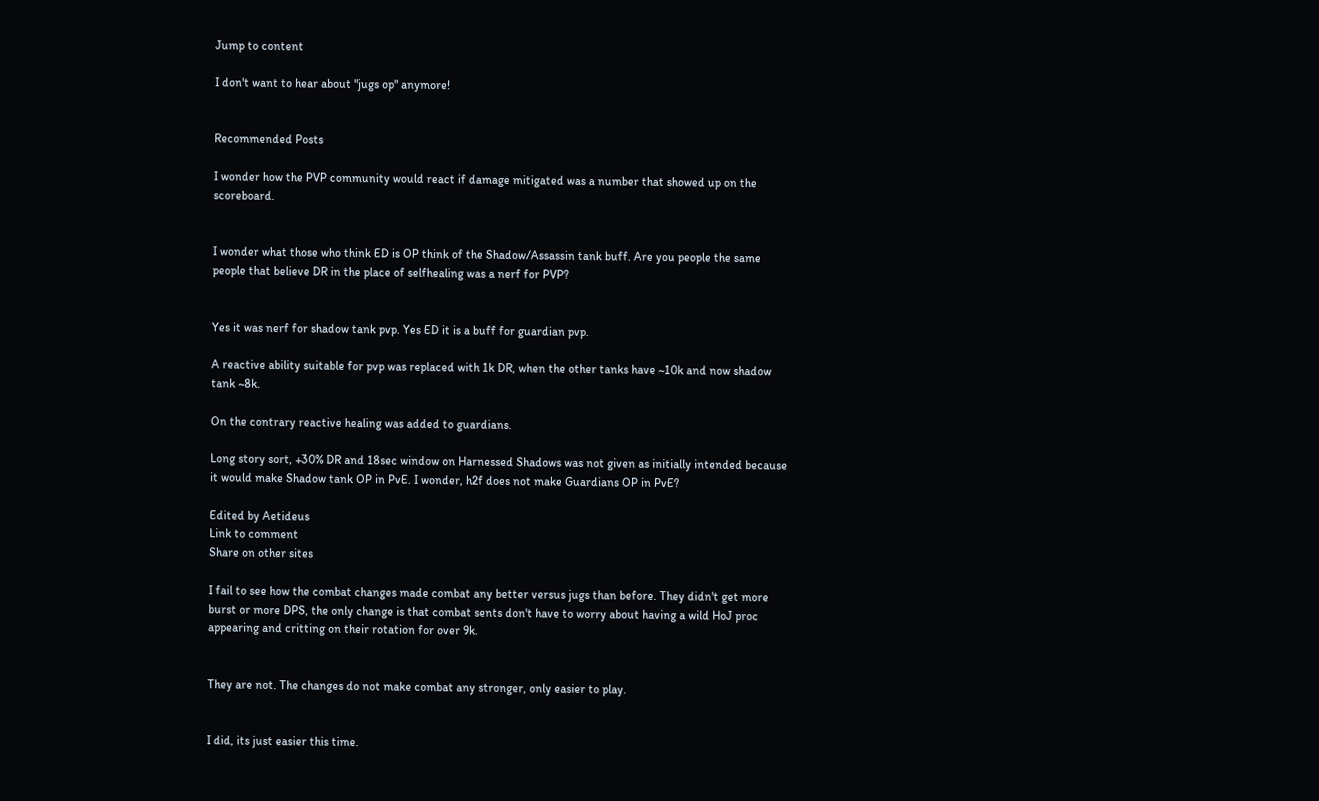Jump to content

I don't want to hear about "jugs op" anymore!


Recommended Posts

I wonder how the PVP community would react if damage mitigated was a number that showed up on the scoreboard.


I wonder what those who think ED is OP think of the Shadow/Assassin tank buff. Are you people the same people that believe DR in the place of selfhealing was a nerf for PVP?


Yes it was nerf for shadow tank pvp. Yes ED it is a buff for guardian pvp.

A reactive ability suitable for pvp was replaced with 1k DR, when the other tanks have ~10k and now shadow tank ~8k.

On the contrary reactive healing was added to guardians.

Long story sort, +30% DR and 18sec window on Harnessed Shadows was not given as initially intended because it would make Shadow tank OP in PvE. I wonder, h2f does not make Guardians OP in PvE?

Edited by Aetideus
Link to comment
Share on other sites

I fail to see how the combat changes made combat any better versus jugs than before. They didn't get more burst or more DPS, the only change is that combat sents don't have to worry about having a wild HoJ proc appearing and critting on their rotation for over 9k.


They are not. The changes do not make combat any stronger, only easier to play.


I did, its just easier this time.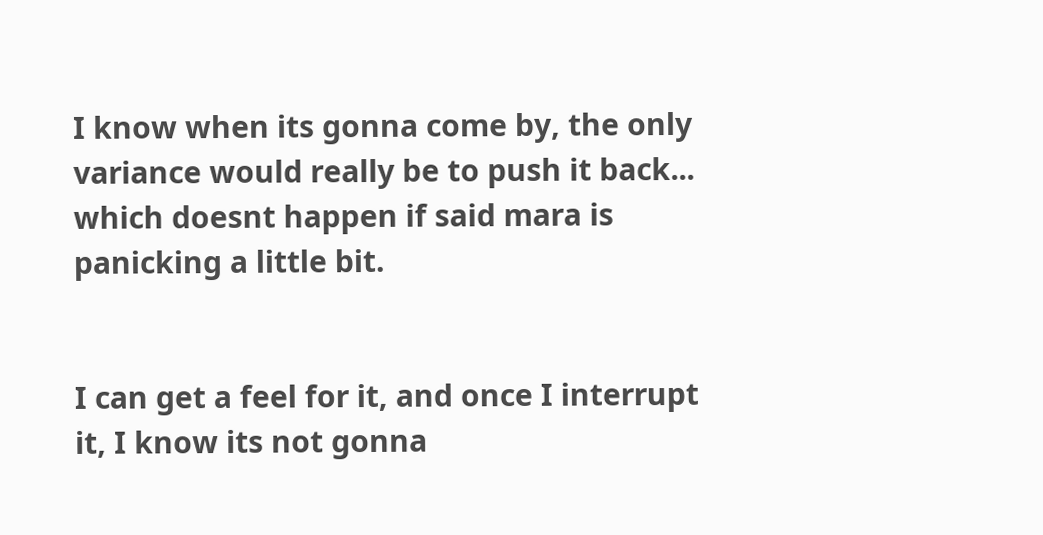I know when its gonna come by, the only variance would really be to push it back... which doesnt happen if said mara is panicking a little bit.


I can get a feel for it, and once I interrupt it, I know its not gonna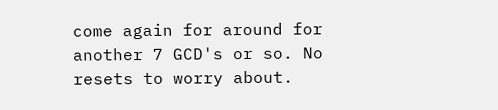come again for around for another 7 GCD's or so. No resets to worry about.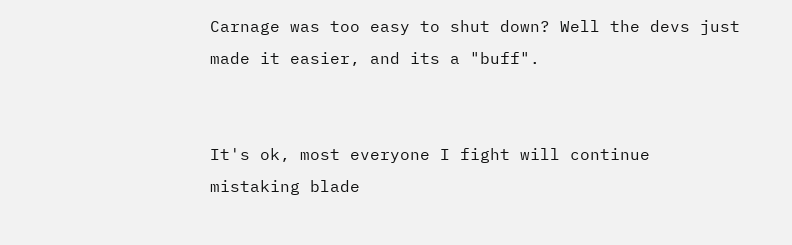Carnage was too easy to shut down? Well the devs just made it easier, and its a "buff".


It's ok, most everyone I fight will continue mistaking blade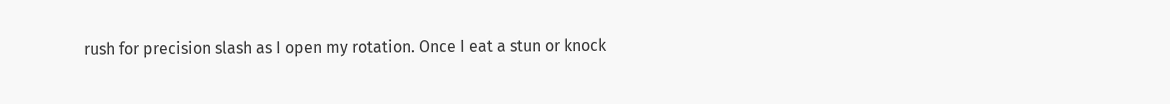rush for precision slash as I open my rotation. Once I eat a stun or knock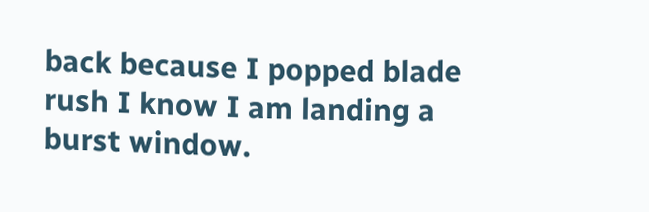back because I popped blade rush I know I am landing a burst window.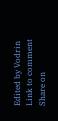Edited by Vodrin
Link to comment
Share on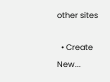other sites

  • Create New...